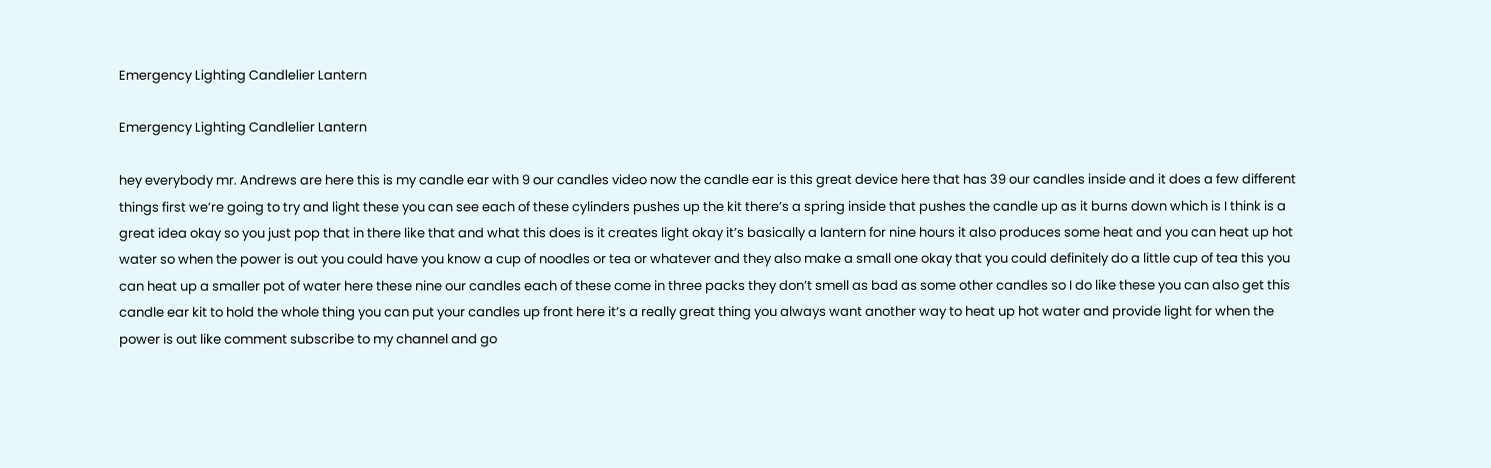Emergency Lighting Candlelier Lantern

Emergency Lighting Candlelier Lantern

hey everybody mr. Andrews are here this is my candle ear with 9 our candles video now the candle ear is this great device here that has 39 our candles inside and it does a few different things first we’re going to try and light these you can see each of these cylinders pushes up the kit there’s a spring inside that pushes the candle up as it burns down which is I think is a great idea okay so you just pop that in there like that and what this does is it creates light okay it’s basically a lantern for nine hours it also produces some heat and you can heat up hot water so when the power is out you could have you know a cup of noodles or tea or whatever and they also make a small one okay that you could definitely do a little cup of tea this you can heat up a smaller pot of water here these nine our candles each of these come in three packs they don’t smell as bad as some other candles so I do like these you can also get this candle ear kit to hold the whole thing you can put your candles up front here it’s a really great thing you always want another way to heat up hot water and provide light for when the power is out like comment subscribe to my channel and go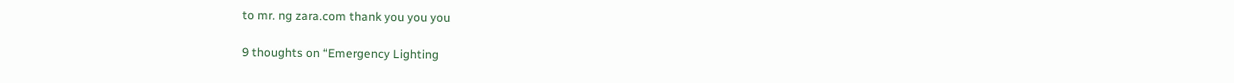to mr. ng zara.com thank you you you

9 thoughts on “Emergency Lighting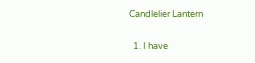Candlelier Lantern

  1. I have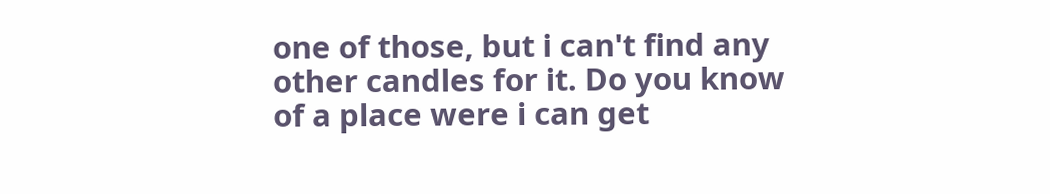one of those, but i can't find any other candles for it. Do you know of a place were i can get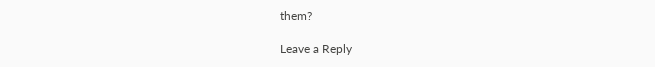them?

Leave a Reply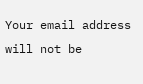Your email address will not be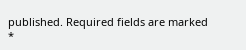published. Required fields are marked *